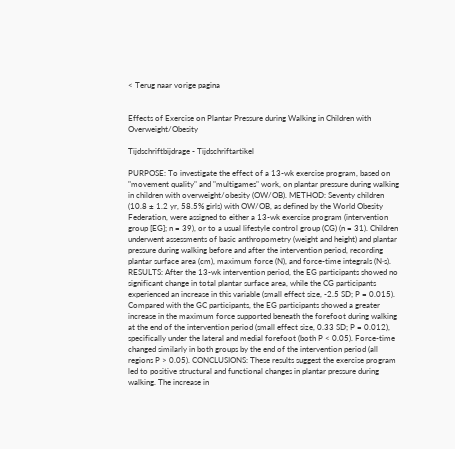< Terug naar vorige pagina


Effects of Exercise on Plantar Pressure during Walking in Children with Overweight/Obesity

Tijdschriftbijdrage - Tijdschriftartikel

PURPOSE: To investigate the effect of a 13-wk exercise program, based on "movement quality" and "multigames" work, on plantar pressure during walking in children with overweight/obesity (OW/OB). METHOD: Seventy children (10.8 ± 1.2 yr, 58.5% girls) with OW/OB, as defined by the World Obesity Federation, were assigned to either a 13-wk exercise program (intervention group [EG]; n = 39), or to a usual lifestyle control group (CG) (n = 31). Children underwent assessments of basic anthropometry (weight and height) and plantar pressure during walking before and after the intervention period, recording plantar surface area (cm), maximum force (N), and force-time integrals (N·s). RESULTS: After the 13-wk intervention period, the EG participants showed no significant change in total plantar surface area, while the CG participants experienced an increase in this variable (small effect size, -2.5 SD; P = 0.015). Compared with the GC participants, the EG participants showed a greater increase in the maximum force supported beneath the forefoot during walking at the end of the intervention period (small effect size, 0.33 SD; P = 0.012), specifically under the lateral and medial forefoot (both P < 0.05). Force-time changed similarly in both groups by the end of the intervention period (all regions P > 0.05). CONCLUSIONS: These results suggest the exercise program led to positive structural and functional changes in plantar pressure during walking. The increase in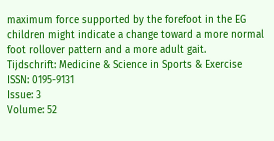maximum force supported by the forefoot in the EG children might indicate a change toward a more normal foot rollover pattern and a more adult gait.
Tijdschrift: Medicine & Science in Sports & Exercise
ISSN: 0195-9131
Issue: 3
Volume: 52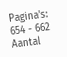Pagina's: 654 - 662
Aantal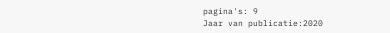pagina's: 9
Jaar van publicatie:2020